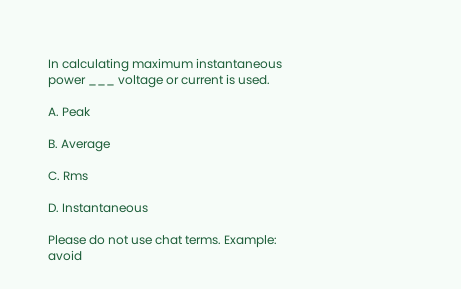In calculating maximum instantaneous power ___ voltage or current is used.

A. Peak

B. Average

C. Rms

D. Instantaneous

Please do not use chat terms. Example: avoid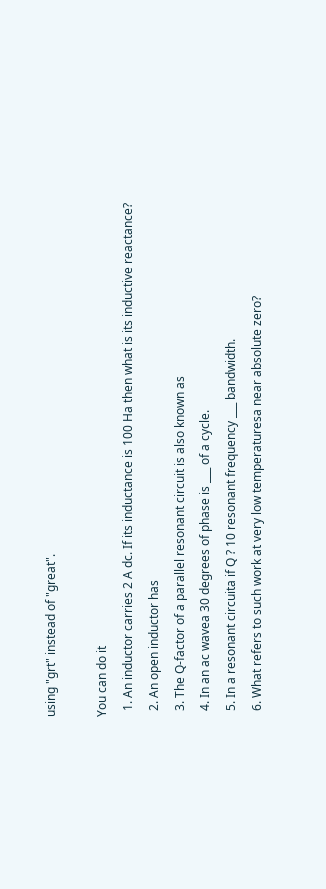using "grt" instead of "great".

You can do it
  1. An inductor carries 2 A dc. If its inductance is 100 Ha then what is its inductive reactance?
  2. An open inductor has
  3. The Q-factor of a parallel resonant circuit is also known as
  4. In an ac wavea 30 degrees of phase is ___ of a cycle.
  5. In a resonant circuita if Q ? 10 resonant frequency ___ bandwidth.
  6. What refers to such work at very low temperaturesa near absolute zero?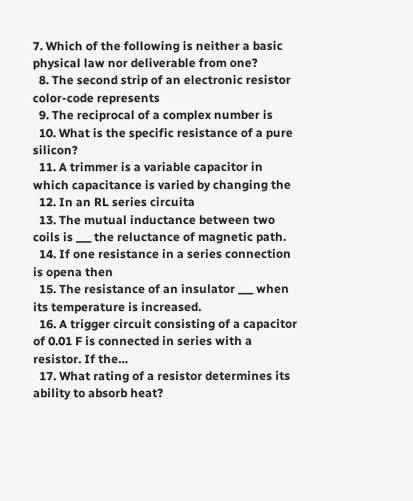7. Which of the following is neither a basic physical law nor deliverable from one?
  8. The second strip of an electronic resistor color-code represents
  9. The reciprocal of a complex number is
  10. What is the specific resistance of a pure silicon?
  11. A trimmer is a variable capacitor in which capacitance is varied by changing the
  12. In an RL series circuita
  13. The mutual inductance between two coils is ___ the reluctance of magnetic path.
  14. If one resistance in a series connection is opena then
  15. The resistance of an insulator ___ when its temperature is increased.
  16. A trigger circuit consisting of a capacitor of 0.01 F is connected in series with a resistor. If the…
  17. What rating of a resistor determines its ability to absorb heat?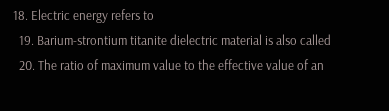18. Electric energy refers to
  19. Barium-strontium titanite dielectric material is also called
  20. The ratio of maximum value to the effective value of an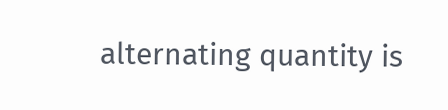alternating quantity is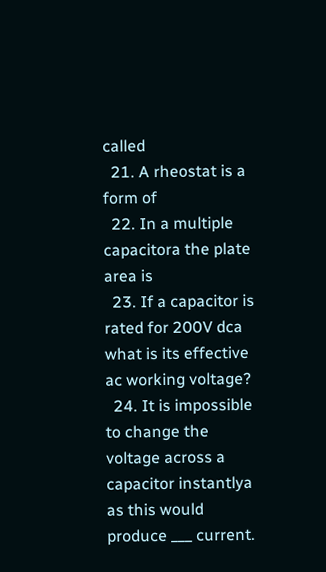called
  21. A rheostat is a form of
  22. In a multiple capacitora the plate area is
  23. If a capacitor is rated for 200V dca what is its effective ac working voltage?
  24. It is impossible to change the voltage across a capacitor instantlya as this would produce ___ current.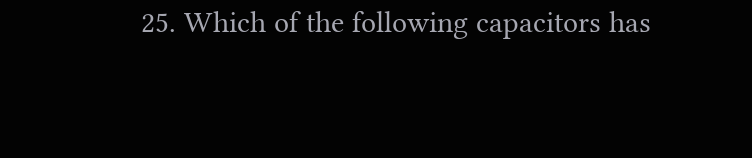25. Which of the following capacitors has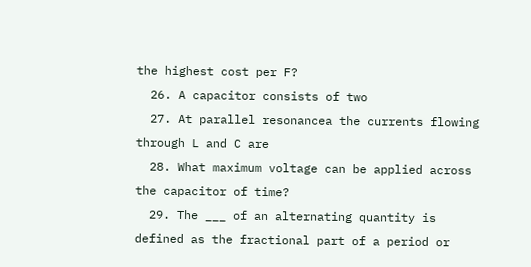the highest cost per F?
  26. A capacitor consists of two
  27. At parallel resonancea the currents flowing through L and C are
  28. What maximum voltage can be applied across the capacitor of time?
  29. The ___ of an alternating quantity is defined as the fractional part of a period or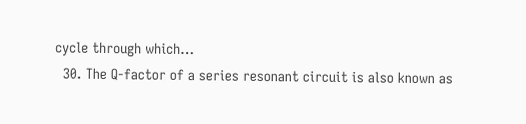cycle through which…
  30. The Q-factor of a series resonant circuit is also known as